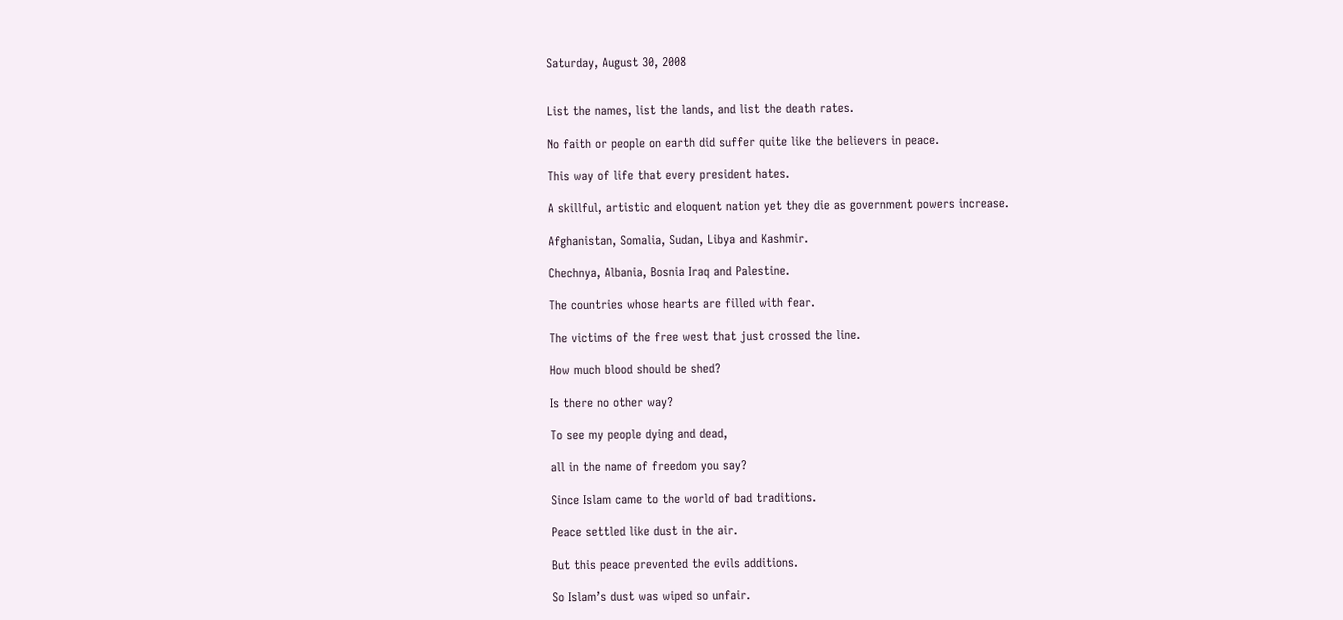Saturday, August 30, 2008


List the names, list the lands, and list the death rates.

No faith or people on earth did suffer quite like the believers in peace.

This way of life that every president hates.

A skillful, artistic and eloquent nation yet they die as government powers increase.

Afghanistan, Somalia, Sudan, Libya and Kashmir.

Chechnya, Albania, Bosnia Iraq and Palestine.

The countries whose hearts are filled with fear.

The victims of the free west that just crossed the line.

How much blood should be shed?

Is there no other way?

To see my people dying and dead,

all in the name of freedom you say?

Since Islam came to the world of bad traditions.

Peace settled like dust in the air.

But this peace prevented the evils additions.

So Islam’s dust was wiped so unfair.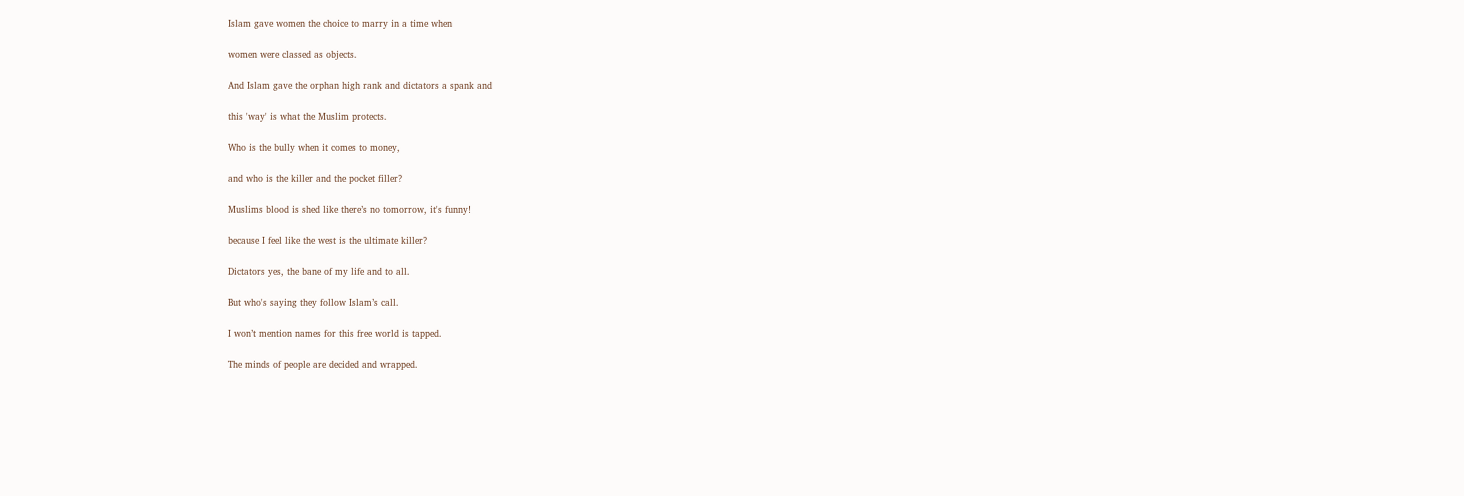Islam gave women the choice to marry in a time when

women were classed as objects.

And Islam gave the orphan high rank and dictators a spank and

this 'way' is what the Muslim protects.

Who is the bully when it comes to money,

and who is the killer and the pocket filler?

Muslims blood is shed like there’s no tomorrow, it's funny!

because I feel like the west is the ultimate killer?

Dictators yes, the bane of my life and to all.

But who's saying they follow Islam’s call.

I won’t mention names for this free world is tapped.

The minds of people are decided and wrapped.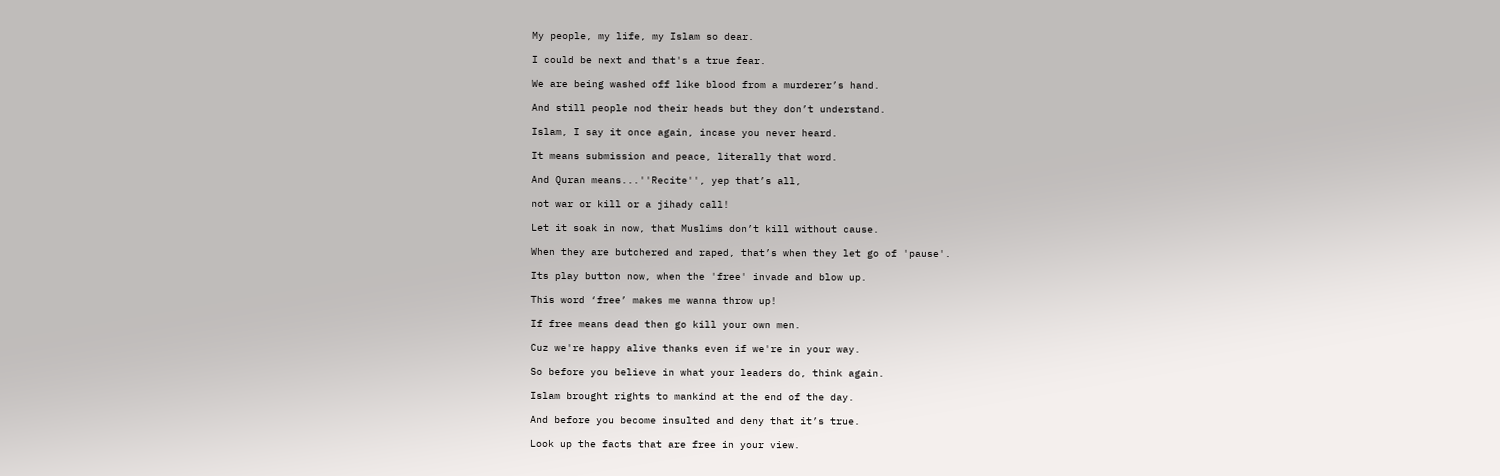My people, my life, my Islam so dear.

I could be next and that's a true fear.

We are being washed off like blood from a murderer’s hand.

And still people nod their heads but they don’t understand.

Islam, I say it once again, incase you never heard.

It means submission and peace, literally that word.

And Quran means...''Recite'', yep that’s all,

not war or kill or a jihady call!

Let it soak in now, that Muslims don’t kill without cause.

When they are butchered and raped, that’s when they let go of 'pause'.

Its play button now, when the 'free' invade and blow up.

This word ‘free’ makes me wanna throw up!

If free means dead then go kill your own men.

Cuz we're happy alive thanks even if we're in your way.

So before you believe in what your leaders do, think again.

Islam brought rights to mankind at the end of the day.

And before you become insulted and deny that it’s true.

Look up the facts that are free in your view.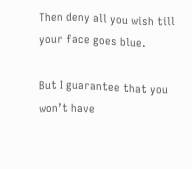Then deny all you wish till your face goes blue.

But I guarantee that you won’t have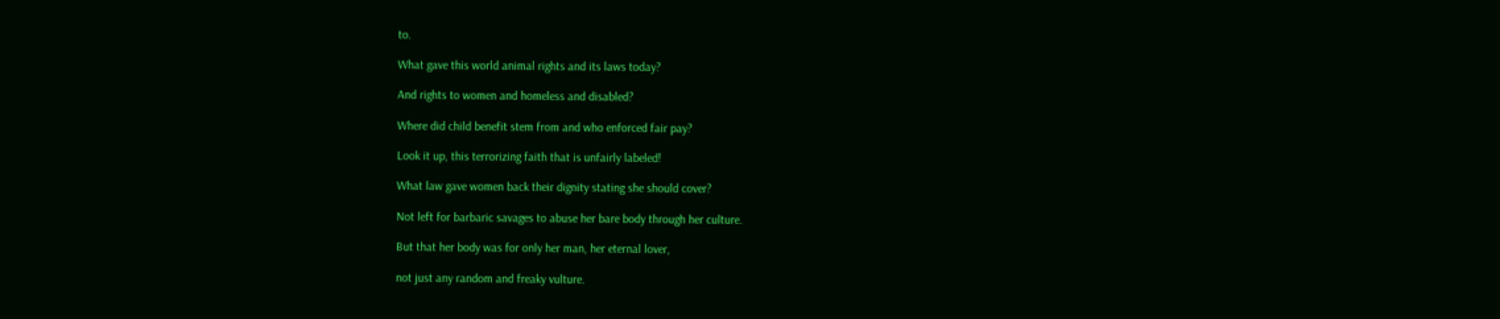to.

What gave this world animal rights and its laws today?

And rights to women and homeless and disabled?

Where did child benefit stem from and who enforced fair pay?

Look it up, this terrorizing faith that is unfairly labeled!

What law gave women back their dignity stating she should cover?

Not left for barbaric savages to abuse her bare body through her culture.

But that her body was for only her man, her eternal lover,

not just any random and freaky vulture.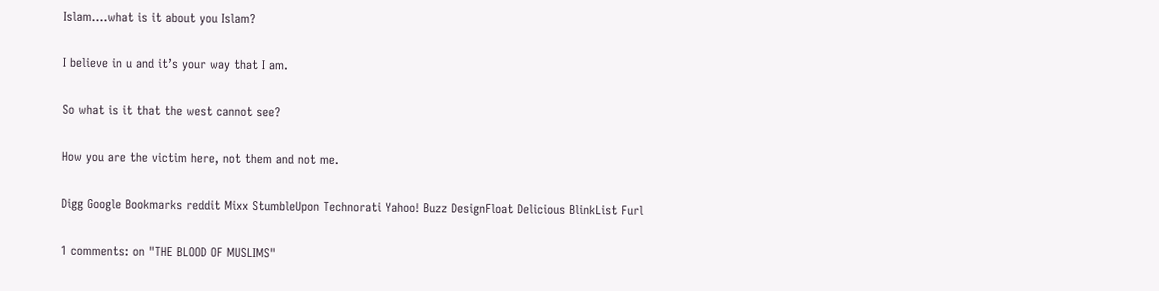Islam....what is it about you Islam?

I believe in u and it’s your way that I am.

So what is it that the west cannot see?

How you are the victim here, not them and not me.

Digg Google Bookmarks reddit Mixx StumbleUpon Technorati Yahoo! Buzz DesignFloat Delicious BlinkList Furl

1 comments: on "THE BLOOD OF MUSLIMS"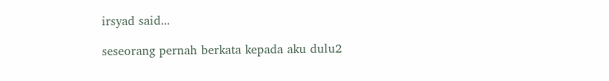irsyad said...

seseorang pernah berkata kepada aku dulu2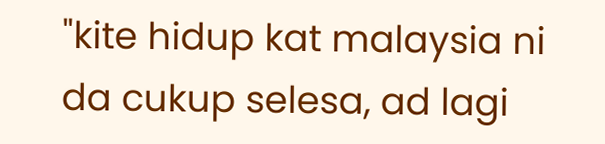"kite hidup kat malaysia ni da cukup selesa, ad lagi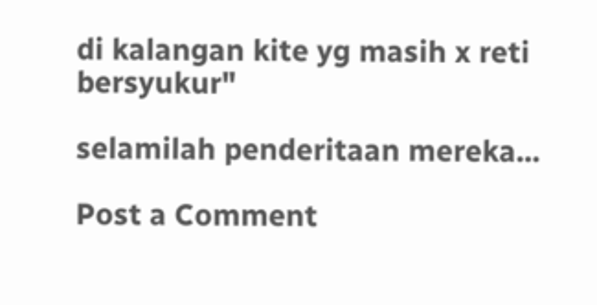di kalangan kite yg masih x reti bersyukur"

selamilah penderitaan mereka...

Post a Comment